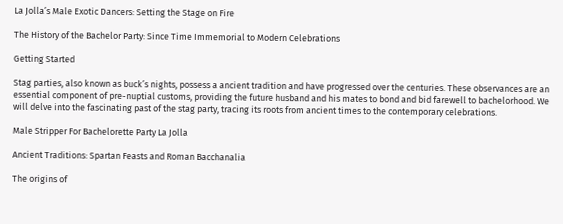La Jolla’s Male Exotic Dancers: Setting the Stage on Fire

The History of the Bachelor Party: Since Time Immemorial to Modern Celebrations

Getting Started

Stag parties, also known as buck’s nights, possess a ancient tradition and have progressed over the centuries. These observances are an essential component of pre-nuptial customs, providing the future husband and his mates to bond and bid farewell to bachelorhood. We will delve into the fascinating past of the stag party, tracing its roots from ancient times to the contemporary celebrations.

Male Stripper For Bachelorette Party La Jolla

Ancient Traditions: Spartan Feasts and Roman Bacchanalia

The origins of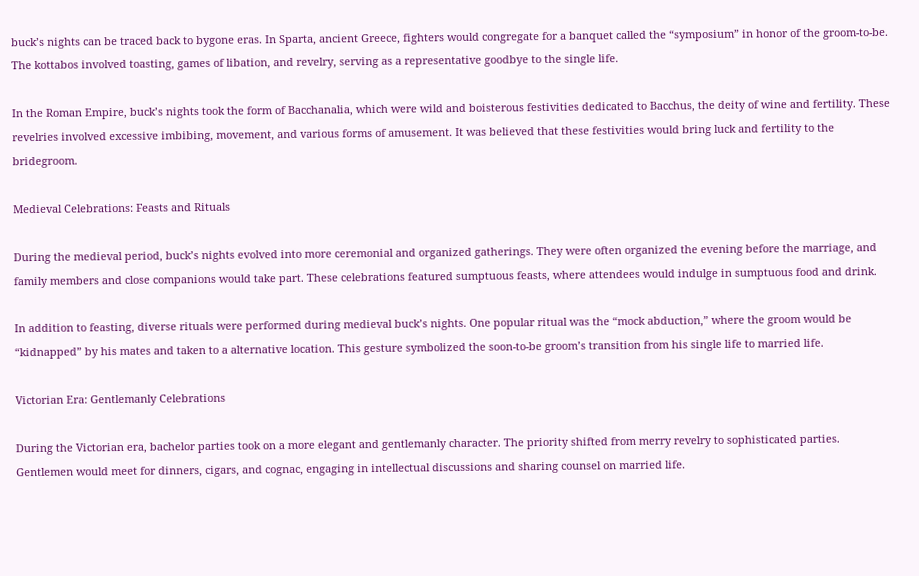buck’s nights can be traced back to bygone eras. In Sparta, ancient Greece, fighters would congregate for a banquet called the “symposium” in honor of the groom-to-be. The kottabos involved toasting, games of libation, and revelry, serving as a representative goodbye to the single life.

In the Roman Empire, buck’s nights took the form of Bacchanalia, which were wild and boisterous festivities dedicated to Bacchus, the deity of wine and fertility. These revelries involved excessive imbibing, movement, and various forms of amusement. It was believed that these festivities would bring luck and fertility to the bridegroom.

Medieval Celebrations: Feasts and Rituals

During the medieval period, buck’s nights evolved into more ceremonial and organized gatherings. They were often organized the evening before the marriage, and family members and close companions would take part. These celebrations featured sumptuous feasts, where attendees would indulge in sumptuous food and drink.

In addition to feasting, diverse rituals were performed during medieval buck’s nights. One popular ritual was the “mock abduction,” where the groom would be “kidnapped” by his mates and taken to a alternative location. This gesture symbolized the soon-to-be groom’s transition from his single life to married life.

Victorian Era: Gentlemanly Celebrations

During the Victorian era, bachelor parties took on a more elegant and gentlemanly character. The priority shifted from merry revelry to sophisticated parties. Gentlemen would meet for dinners, cigars, and cognac, engaging in intellectual discussions and sharing counsel on married life.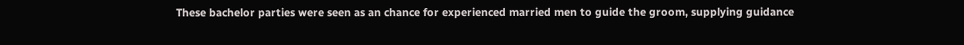These bachelor parties were seen as an chance for experienced married men to guide the groom, supplying guidance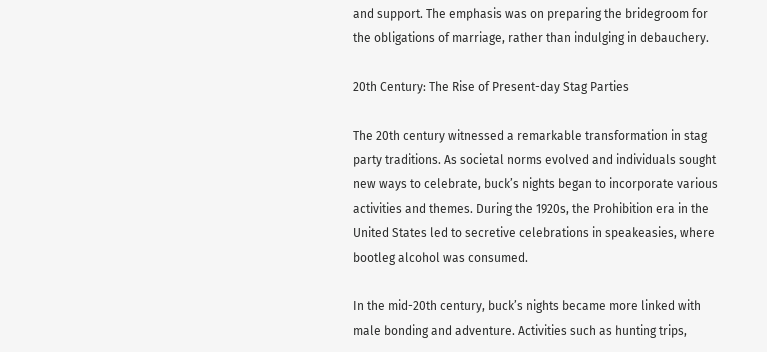and support. The emphasis was on preparing the bridegroom for the obligations of marriage, rather than indulging in debauchery.

20th Century: The Rise of Present-day Stag Parties

The 20th century witnessed a remarkable transformation in stag party traditions. As societal norms evolved and individuals sought new ways to celebrate, buck’s nights began to incorporate various activities and themes. During the 1920s, the Prohibition era in the United States led to secretive celebrations in speakeasies, where bootleg alcohol was consumed.

In the mid-20th century, buck’s nights became more linked with male bonding and adventure. Activities such as hunting trips,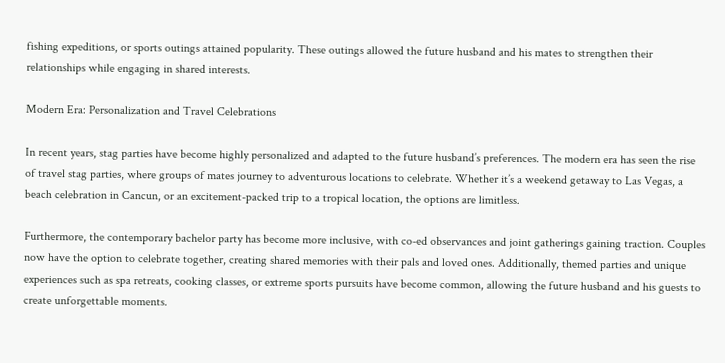fishing expeditions, or sports outings attained popularity. These outings allowed the future husband and his mates to strengthen their relationships while engaging in shared interests.

Modern Era: Personalization and Travel Celebrations

In recent years, stag parties have become highly personalized and adapted to the future husband’s preferences. The modern era has seen the rise of travel stag parties, where groups of mates journey to adventurous locations to celebrate. Whether it’s a weekend getaway to Las Vegas, a beach celebration in Cancun, or an excitement-packed trip to a tropical location, the options are limitless.

Furthermore, the contemporary bachelor party has become more inclusive, with co-ed observances and joint gatherings gaining traction. Couples now have the option to celebrate together, creating shared memories with their pals and loved ones. Additionally, themed parties and unique experiences such as spa retreats, cooking classes, or extreme sports pursuits have become common, allowing the future husband and his guests to create unforgettable moments.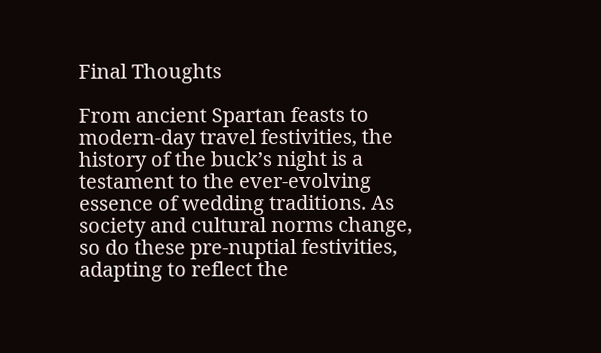Final Thoughts

From ancient Spartan feasts to modern-day travel festivities, the history of the buck’s night is a testament to the ever-evolving essence of wedding traditions. As society and cultural norms change, so do these pre-nuptial festivities, adapting to reflect the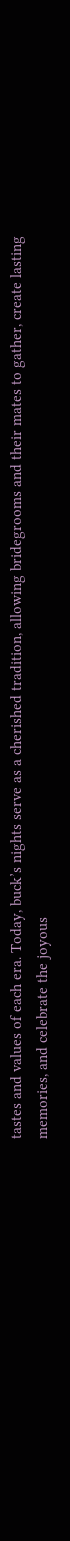tastes and values of each era. Today, buck’s nights serve as a cherished tradition, allowing bridegrooms and their mates to gather, create lasting memories, and celebrate the joyous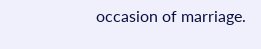occasion of marriage.